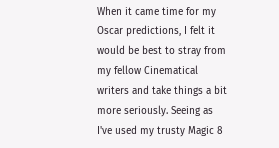When it came time for my Oscar predictions, I felt it would be best to stray from my fellow Cinematical writers and take things a bit more seriously. Seeing as I've used my trusty Magic 8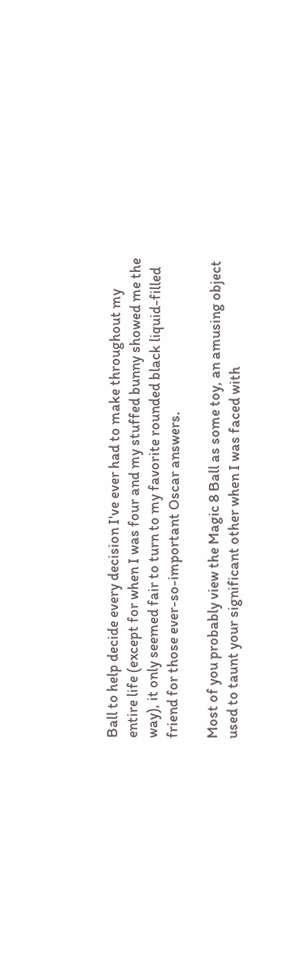Ball to help decide every decision I've ever had to make throughout my entire life (except for when I was four and my stuffed bunny showed me the way), it only seemed fair to turn to my favorite rounded black liquid-filled friend for those ever-so-important Oscar answers.

Most of you probably view the Magic 8 Ball as some toy, an amusing object used to taunt your significant other when I was faced with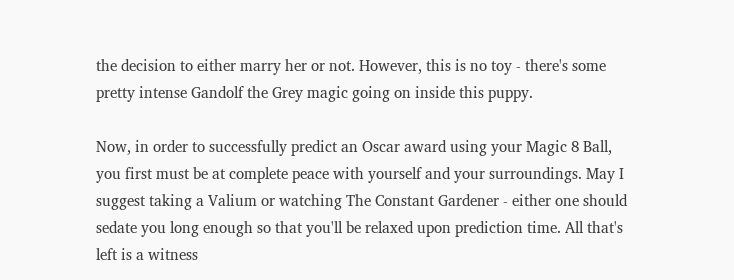the decision to either marry her or not. However, this is no toy - there's some pretty intense Gandolf the Grey magic going on inside this puppy.

Now, in order to successfully predict an Oscar award using your Magic 8 Ball, you first must be at complete peace with yourself and your surroundings. May I suggest taking a Valium or watching The Constant Gardener - either one should sedate you long enough so that you'll be relaxed upon prediction time. All that's left is a witness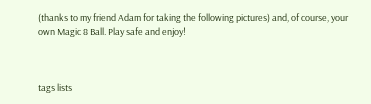(thanks to my friend Adam for taking the following pictures) and, of course, your own Magic 8 Ball. Play safe and enjoy!



tags lists